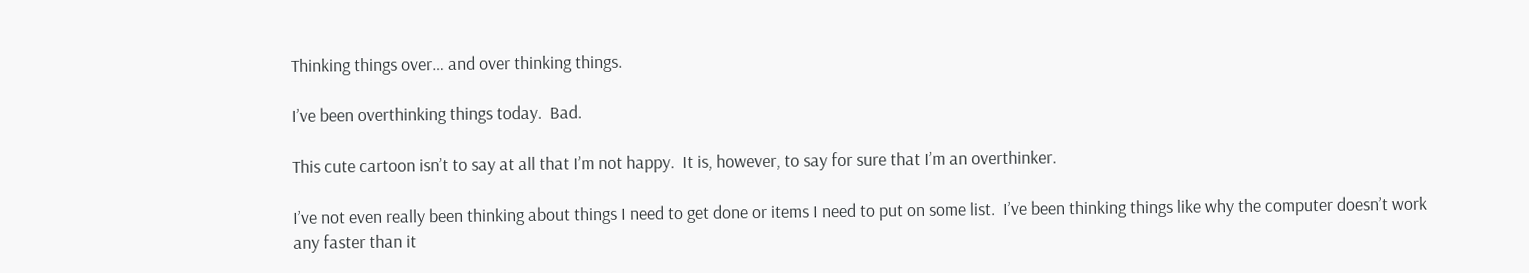Thinking things over… and over thinking things.

I’ve been overthinking things today.  Bad.

This cute cartoon isn’t to say at all that I’m not happy.  It is, however, to say for sure that I’m an overthinker.

I’ve not even really been thinking about things I need to get done or items I need to put on some list.  I’ve been thinking things like why the computer doesn’t work any faster than it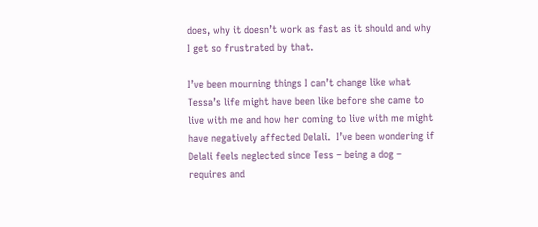does, why it doesn’t work as fast as it should and why I get so frustrated by that.

I’ve been mourning things I can’t change like what Tessa’s life might have been like before she came to live with me and how her coming to live with me might have negatively affected Delali.  I’ve been wondering if Delali feels neglected since Tess – being a dog – requires and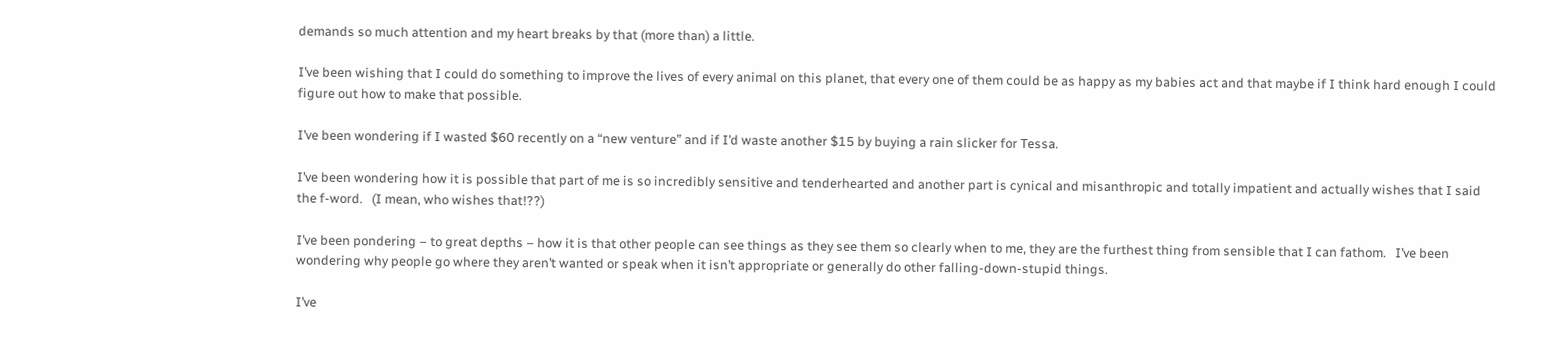demands so much attention and my heart breaks by that (more than) a little.

I’ve been wishing that I could do something to improve the lives of every animal on this planet, that every one of them could be as happy as my babies act and that maybe if I think hard enough I could figure out how to make that possible.

I’ve been wondering if I wasted $60 recently on a “new venture” and if I’d waste another $15 by buying a rain slicker for Tessa.

I’ve been wondering how it is possible that part of me is so incredibly sensitive and tenderhearted and another part is cynical and misanthropic and totally impatient and actually wishes that I said the f-word.   (I mean, who wishes that!??)

I’ve been pondering – to great depths – how it is that other people can see things as they see them so clearly when to me, they are the furthest thing from sensible that I can fathom.   I’ve been wondering why people go where they aren’t wanted or speak when it isn’t appropriate or generally do other falling-down-stupid things.

I’ve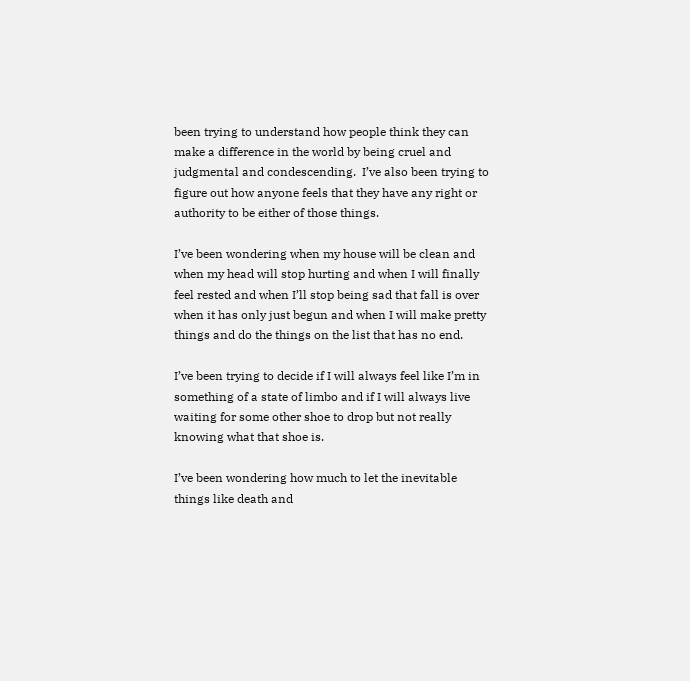been trying to understand how people think they can make a difference in the world by being cruel and judgmental and condescending.  I’ve also been trying to figure out how anyone feels that they have any right or authority to be either of those things.

I’ve been wondering when my house will be clean and when my head will stop hurting and when I will finally feel rested and when I’ll stop being sad that fall is over when it has only just begun and when I will make pretty things and do the things on the list that has no end.

I’ve been trying to decide if I will always feel like I’m in something of a state of limbo and if I will always live waiting for some other shoe to drop but not really knowing what that shoe is.

I’ve been wondering how much to let the inevitable things like death and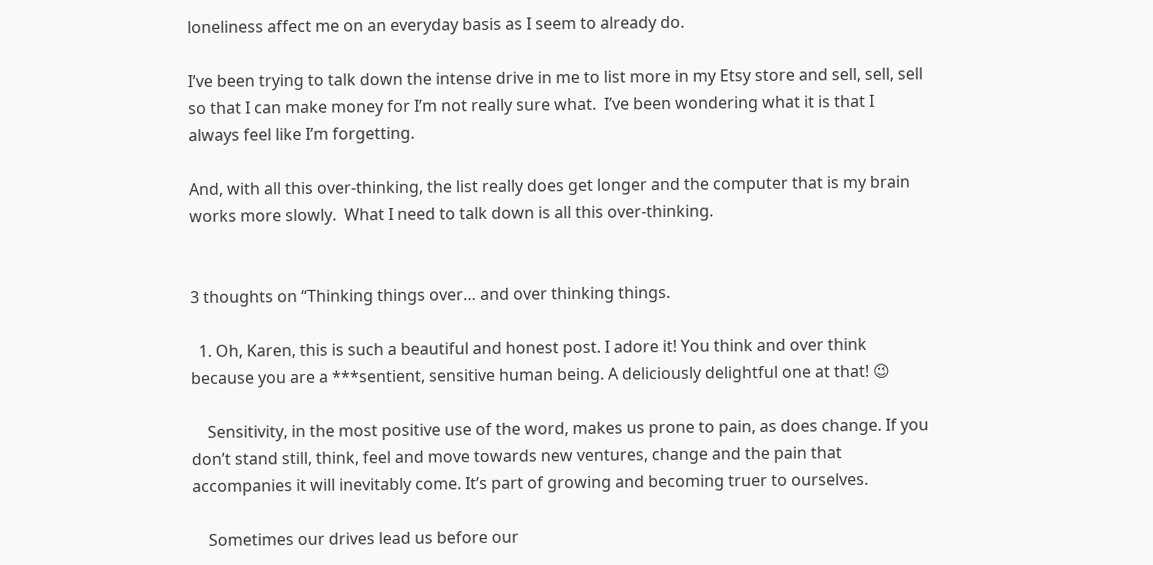loneliness affect me on an everyday basis as I seem to already do.

I’ve been trying to talk down the intense drive in me to list more in my Etsy store and sell, sell, sell so that I can make money for I’m not really sure what.  I’ve been wondering what it is that I always feel like I’m forgetting.

And, with all this over-thinking, the list really does get longer and the computer that is my brain works more slowly.  What I need to talk down is all this over-thinking.


3 thoughts on “Thinking things over… and over thinking things.

  1. Oh, Karen, this is such a beautiful and honest post. I adore it! You think and over think because you are a ***sentient, sensitive human being. A deliciously delightful one at that! 😉

    Sensitivity, in the most positive use of the word, makes us prone to pain, as does change. If you don’t stand still, think, feel and move towards new ventures, change and the pain that accompanies it will inevitably come. It’s part of growing and becoming truer to ourselves.

    Sometimes our drives lead us before our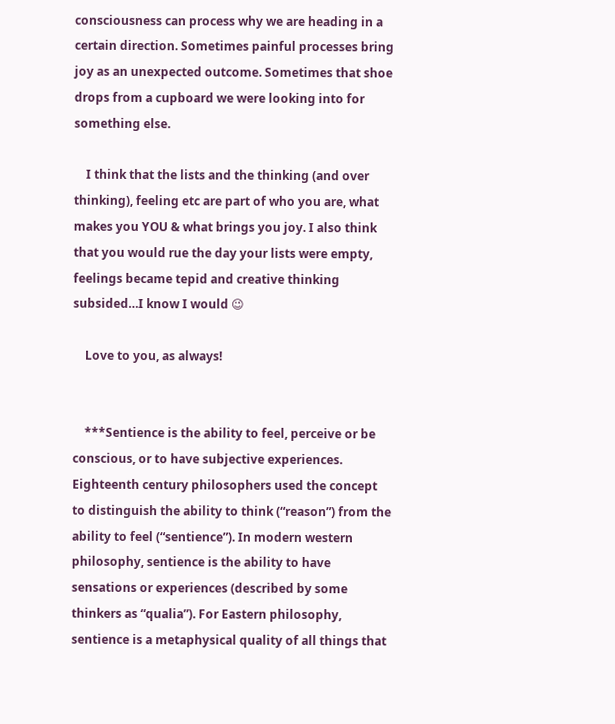consciousness can process why we are heading in a certain direction. Sometimes painful processes bring joy as an unexpected outcome. Sometimes that shoe drops from a cupboard we were looking into for something else.

    I think that the lists and the thinking (and over thinking), feeling etc are part of who you are, what makes you YOU & what brings you joy. I also think that you would rue the day your lists were empty, feelings became tepid and creative thinking subsided…I know I would 😉

    Love to you, as always!


    ***Sentience is the ability to feel, perceive or be conscious, or to have subjective experiences. Eighteenth century philosophers used the concept to distinguish the ability to think (“reason”) from the ability to feel (“sentience”). In modern western philosophy, sentience is the ability to have sensations or experiences (described by some thinkers as “qualia”). For Eastern philosophy, sentience is a metaphysical quality of all things that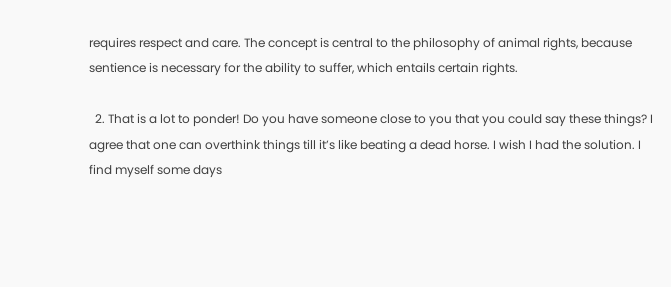requires respect and care. The concept is central to the philosophy of animal rights, because sentience is necessary for the ability to suffer, which entails certain rights.

  2. That is a lot to ponder! Do you have someone close to you that you could say these things? I agree that one can overthink things till it’s like beating a dead horse. I wish I had the solution. I find myself some days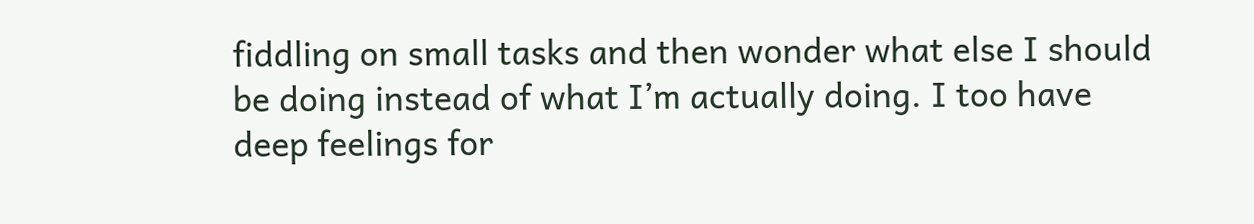fiddling on small tasks and then wonder what else I should be doing instead of what I’m actually doing. I too have deep feelings for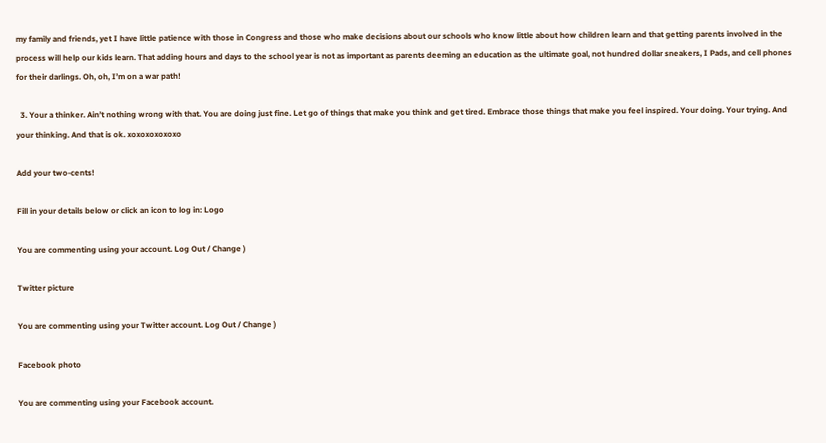my family and friends, yet I have little patience with those in Congress and those who make decisions about our schools who know little about how children learn and that getting parents involved in the process will help our kids learn. That adding hours and days to the school year is not as important as parents deeming an education as the ultimate goal, not hundred dollar sneakers, I Pads, and cell phones for their darlings. Oh, oh, I’m on a war path!

  3. Your a thinker. Ain’t nothing wrong with that. You are doing just fine. Let go of things that make you think and get tired. Embrace those things that make you feel inspired. Your doing. Your trying. And your thinking. And that is ok. xoxoxoxoxoxo

Add your two-cents!

Fill in your details below or click an icon to log in: Logo

You are commenting using your account. Log Out / Change )

Twitter picture

You are commenting using your Twitter account. Log Out / Change )

Facebook photo

You are commenting using your Facebook account.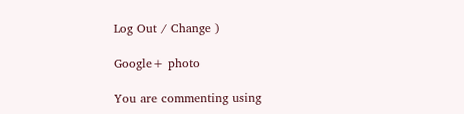Log Out / Change )

Google+ photo

You are commenting using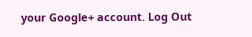your Google+ account. Log Out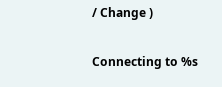/ Change )

Connecting to %s